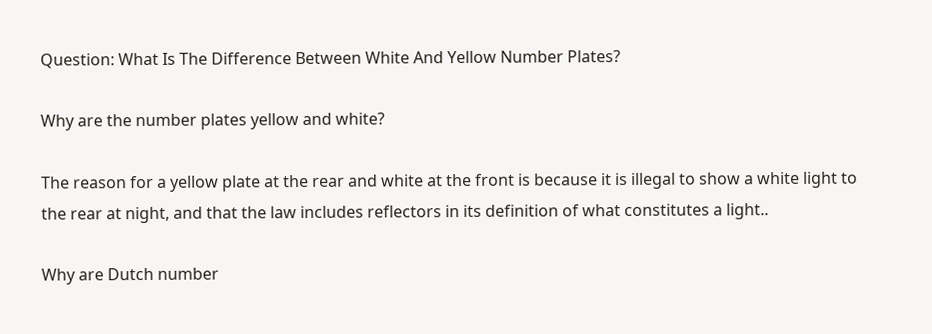Question: What Is The Difference Between White And Yellow Number Plates?

Why are the number plates yellow and white?

The reason for a yellow plate at the rear and white at the front is because it is illegal to show a white light to the rear at night, and that the law includes reflectors in its definition of what constitutes a light..

Why are Dutch number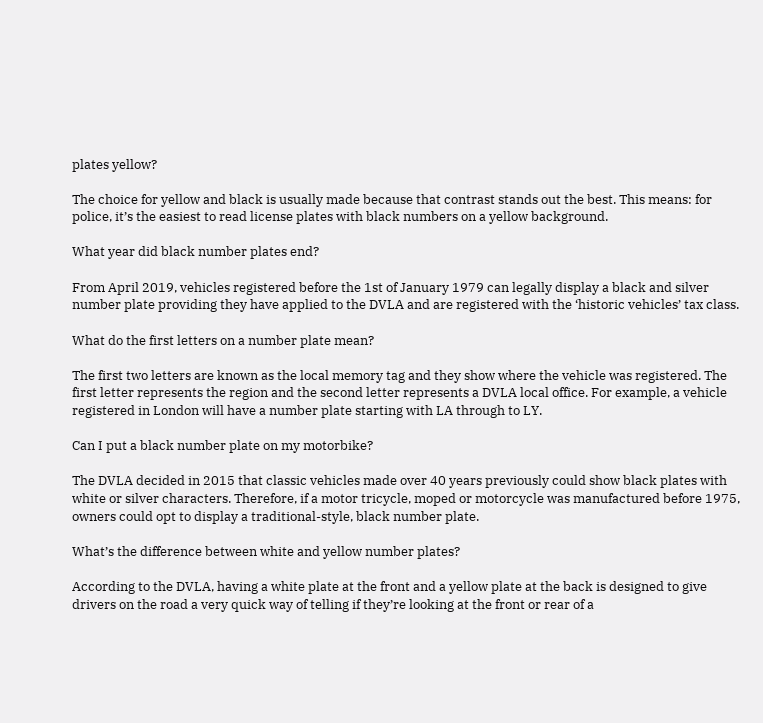plates yellow?

The choice for yellow and black is usually made because that contrast stands out the best. This means: for police, it’s the easiest to read license plates with black numbers on a yellow background.

What year did black number plates end?

From April 2019, vehicles registered before the 1st of January 1979 can legally display a black and silver number plate providing they have applied to the DVLA and are registered with the ‘historic vehicles’ tax class.

What do the first letters on a number plate mean?

The first two letters are known as the local memory tag and they show where the vehicle was registered. The first letter represents the region and the second letter represents a DVLA local office. For example, a vehicle registered in London will have a number plate starting with LA through to LY.

Can I put a black number plate on my motorbike?

The DVLA decided in 2015 that classic vehicles made over 40 years previously could show black plates with white or silver characters. Therefore, if a motor tricycle, moped or motorcycle was manufactured before 1975, owners could opt to display a traditional-style, black number plate.

What’s the difference between white and yellow number plates?

According to the DVLA, having a white plate at the front and a yellow plate at the back is designed to give drivers on the road a very quick way of telling if they’re looking at the front or rear of a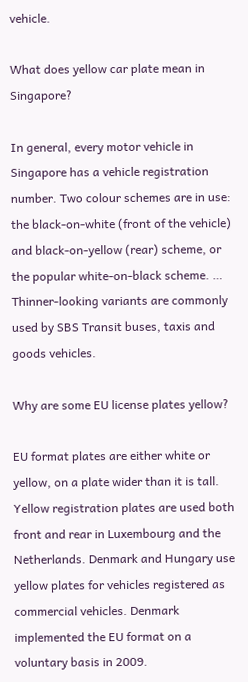vehicle.

What does yellow car plate mean in Singapore?

In general, every motor vehicle in Singapore has a vehicle registration number. Two colour schemes are in use: the black-on-white (front of the vehicle) and black-on-yellow (rear) scheme, or the popular white-on-black scheme. … Thinner-looking variants are commonly used by SBS Transit buses, taxis and goods vehicles.

Why are some EU license plates yellow?

EU format plates are either white or yellow, on a plate wider than it is tall. Yellow registration plates are used both front and rear in Luxembourg and the Netherlands. Denmark and Hungary use yellow plates for vehicles registered as commercial vehicles. Denmark implemented the EU format on a voluntary basis in 2009.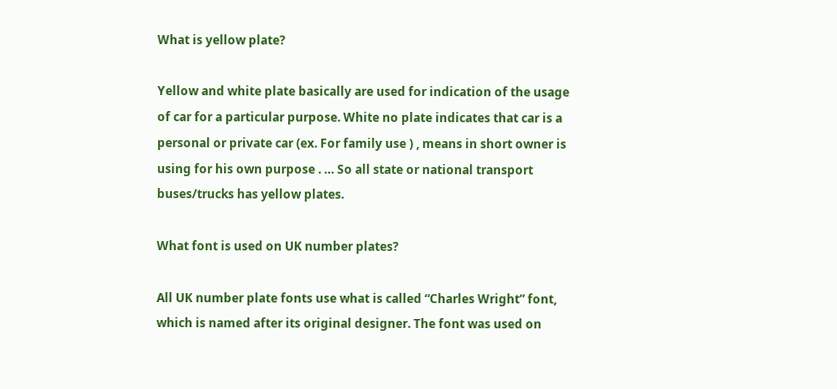What is yellow plate?

Yellow and white plate basically are used for indication of the usage of car for a particular purpose. White no plate indicates that car is a personal or private car (ex. For family use ) , means in short owner is using for his own purpose . … So all state or national transport buses/trucks has yellow plates.

What font is used on UK number plates?

All UK number plate fonts use what is called “Charles Wright” font, which is named after its original designer. The font was used on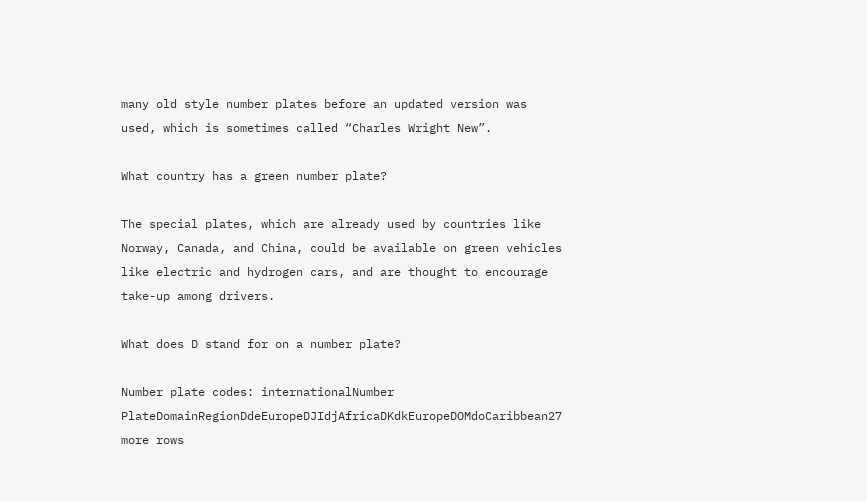many old style number plates before an updated version was used, which is sometimes called “Charles Wright New”.

What country has a green number plate?

The special plates, which are already used by countries like Norway, Canada, and China, could be available on green vehicles like electric and hydrogen cars, and are thought to encourage take-up among drivers.

What does D stand for on a number plate?

Number plate codes: internationalNumber PlateDomainRegionDdeEuropeDJIdjAfricaDKdkEuropeDOMdoCaribbean27 more rows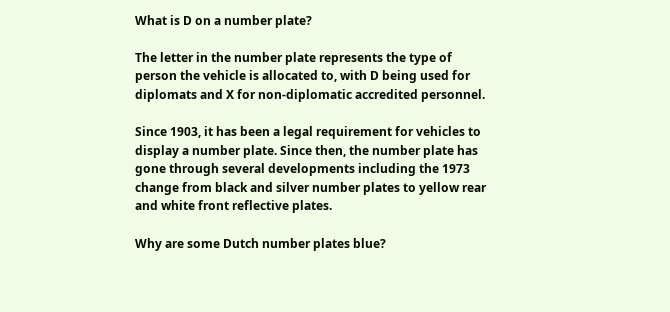What is D on a number plate?

The letter in the number plate represents the type of person the vehicle is allocated to, with D being used for diplomats and X for non-diplomatic accredited personnel.

Since 1903, it has been a legal requirement for vehicles to display a number plate. Since then, the number plate has gone through several developments including the 1973 change from black and silver number plates to yellow rear and white front reflective plates.

Why are some Dutch number plates blue?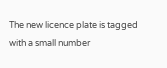The new licence plate is tagged with a small number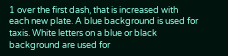1 over the first dash, that is increased with each new plate. A blue background is used for taxis. White letters on a blue or black background are used for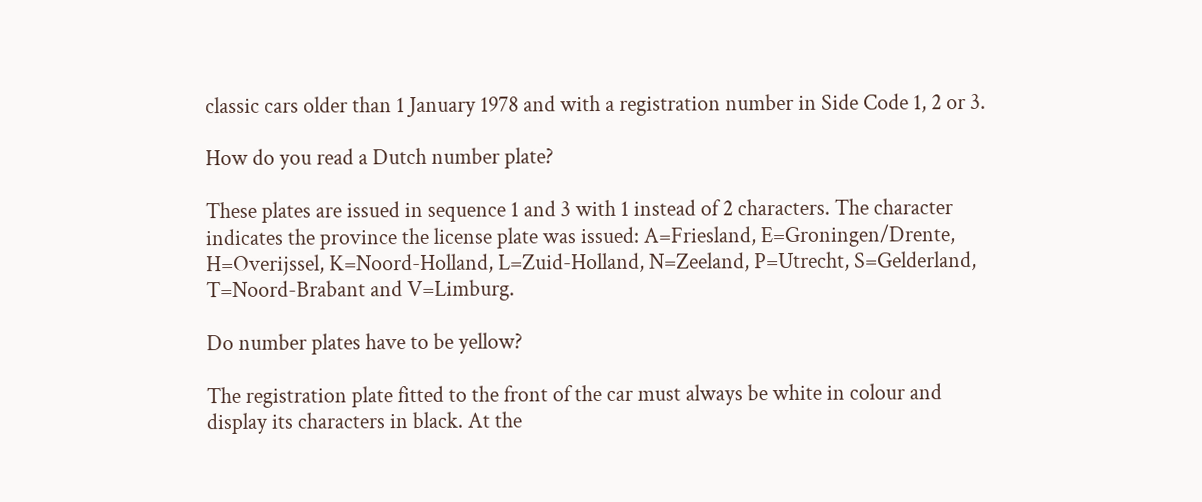classic cars older than 1 January 1978 and with a registration number in Side Code 1, 2 or 3.

How do you read a Dutch number plate?

These plates are issued in sequence 1 and 3 with 1 instead of 2 characters. The character indicates the province the license plate was issued: A=Friesland, E=Groningen/Drente, H=Overijssel, K=Noord-Holland, L=Zuid-Holland, N=Zeeland, P=Utrecht, S=Gelderland, T=Noord-Brabant and V=Limburg.

Do number plates have to be yellow?

The registration plate fitted to the front of the car must always be white in colour and display its characters in black. At the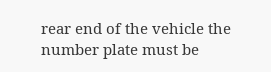rear end of the vehicle the number plate must be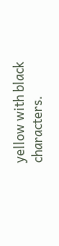yellow with black characters.